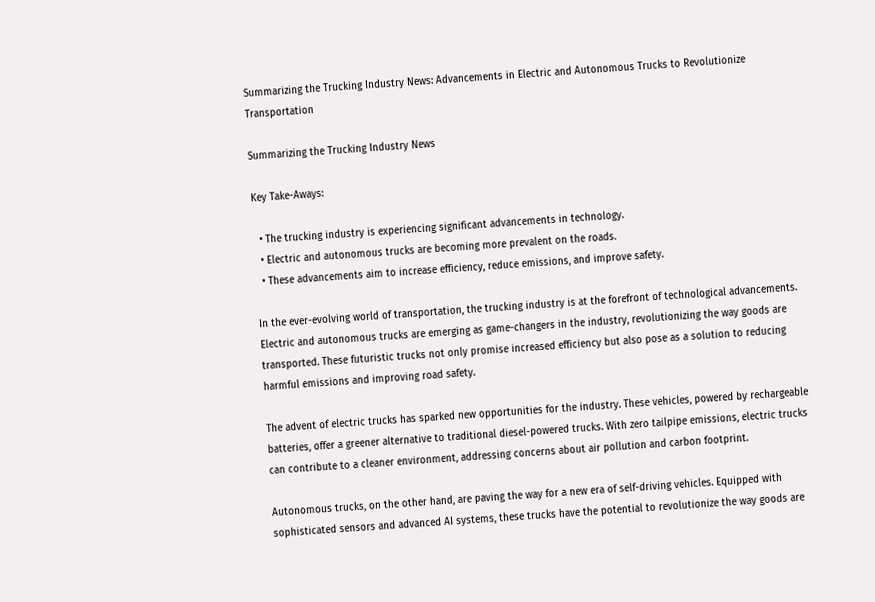Summarizing the Trucking Industry News: Advancements in Electric and Autonomous Trucks to Revolutionize Transportation

Summarizing the Trucking Industry News

Key Take-Aways:

  • The trucking industry is experiencing significant advancements in technology.
  • Electric and autonomous trucks are becoming more prevalent on the roads.
  • These advancements aim to increase efficiency, reduce emissions, and improve safety.

In the ever-evolving world of transportation, the trucking industry is at the forefront of technological advancements. Electric and autonomous trucks are emerging as game-changers in the industry, revolutionizing the way goods are transported. These futuristic trucks not only promise increased efficiency but also pose as a solution to reducing harmful emissions and improving road safety.

The advent of electric trucks has sparked new opportunities for the industry. These vehicles, powered by rechargeable batteries, offer a greener alternative to traditional diesel-powered trucks. With zero tailpipe emissions, electric trucks can contribute to a cleaner environment, addressing concerns about air pollution and carbon footprint.

Autonomous trucks, on the other hand, are paving the way for a new era of self-driving vehicles. Equipped with sophisticated sensors and advanced AI systems, these trucks have the potential to revolutionize the way goods are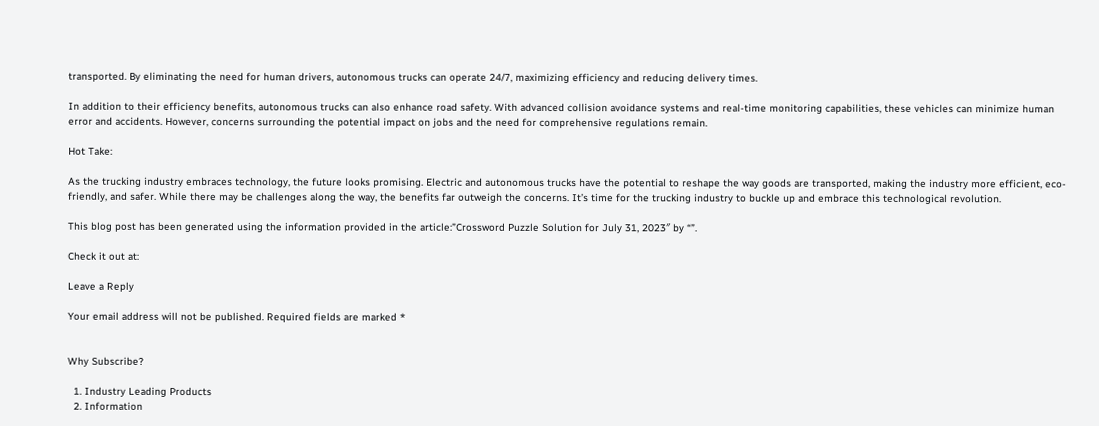transported. By eliminating the need for human drivers, autonomous trucks can operate 24/7, maximizing efficiency and reducing delivery times.

In addition to their efficiency benefits, autonomous trucks can also enhance road safety. With advanced collision avoidance systems and real-time monitoring capabilities, these vehicles can minimize human error and accidents. However, concerns surrounding the potential impact on jobs and the need for comprehensive regulations remain.

Hot Take:

As the trucking industry embraces technology, the future looks promising. Electric and autonomous trucks have the potential to reshape the way goods are transported, making the industry more efficient, eco-friendly, and safer. While there may be challenges along the way, the benefits far outweigh the concerns. It’s time for the trucking industry to buckle up and embrace this technological revolution.

This blog post has been generated using the information provided in the article:”Crossword Puzzle Solution for July 31, 2023″ by “”.

Check it out at:

Leave a Reply

Your email address will not be published. Required fields are marked *


Why Subscribe?

  1. Industry Leading Products
  2. Information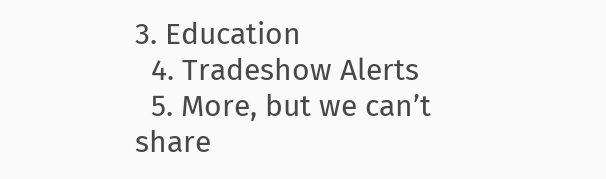3. Education
  4. Tradeshow Alerts
  5. More, but we can’t share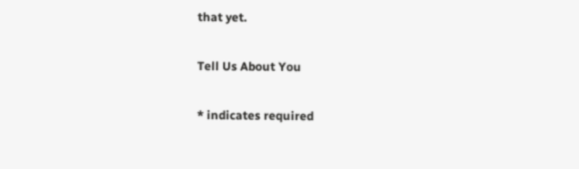that yet.

Tell Us About You

* indicates required